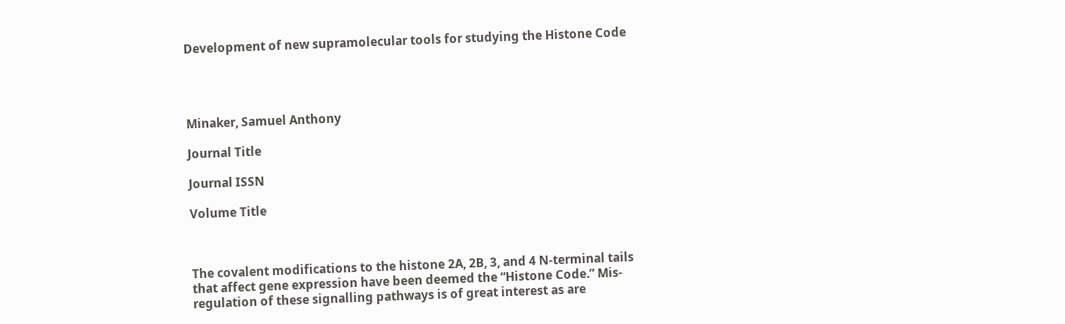Development of new supramolecular tools for studying the Histone Code




Minaker, Samuel Anthony

Journal Title

Journal ISSN

Volume Title



The covalent modifications to the histone 2A, 2B, 3, and 4 N-terminal tails that affect gene expression have been deemed the “Histone Code.” Mis-regulation of these signalling pathways is of great interest as are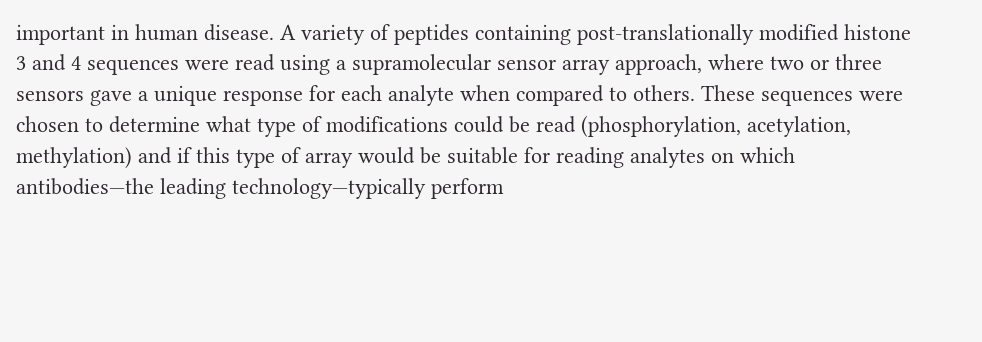important in human disease. A variety of peptides containing post-translationally modified histone 3 and 4 sequences were read using a supramolecular sensor array approach, where two or three sensors gave a unique response for each analyte when compared to others. These sequences were chosen to determine what type of modifications could be read (phosphorylation, acetylation, methylation) and if this type of array would be suitable for reading analytes on which antibodies—the leading technology—typically perform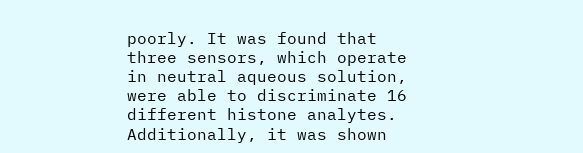poorly. It was found that three sensors, which operate in neutral aqueous solution, were able to discriminate 16 different histone analytes. Additionally, it was shown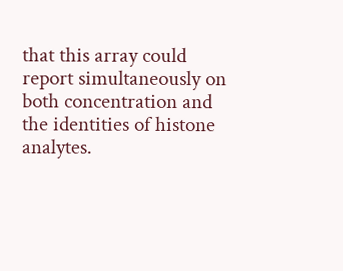that this array could report simultaneously on both concentration and the identities of histone analytes.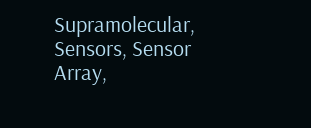Supramolecular, Sensors, Sensor Array,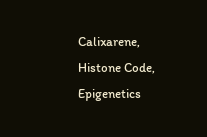Calixarene, Histone Code, Epigenetics